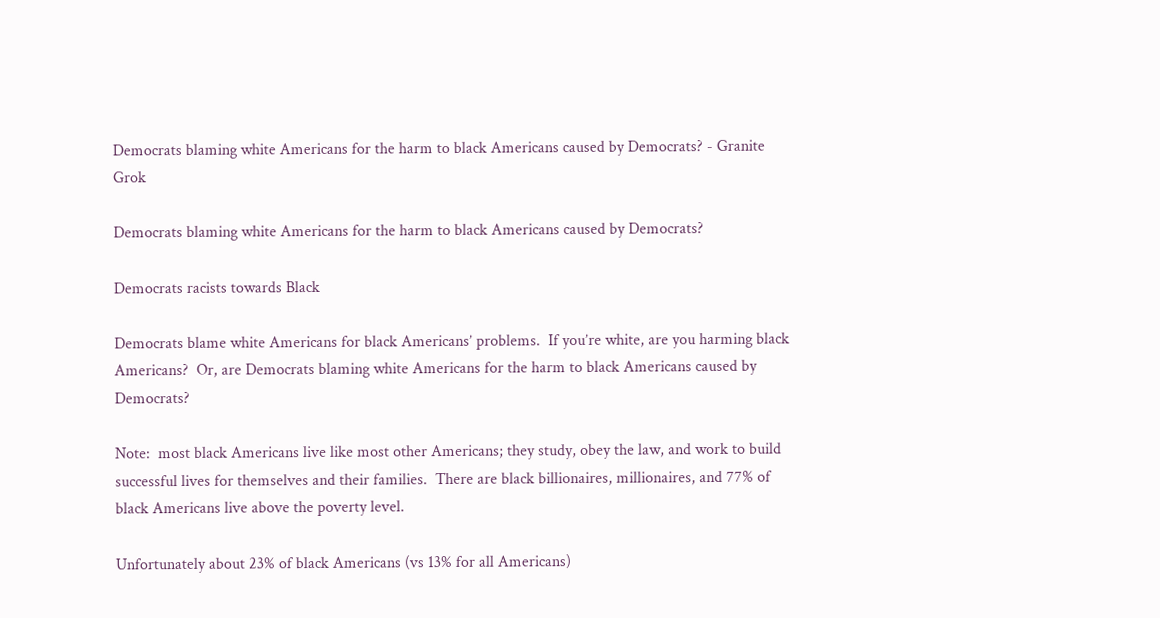Democrats blaming white Americans for the harm to black Americans caused by Democrats? - Granite Grok

Democrats blaming white Americans for the harm to black Americans caused by Democrats?

Democrats racists towards Black

Democrats blame white Americans for black Americans’ problems.  If you’re white, are you harming black Americans?  Or, are Democrats blaming white Americans for the harm to black Americans caused by Democrats?

Note:  most black Americans live like most other Americans; they study, obey the law, and work to build successful lives for themselves and their families.  There are black billionaires, millionaires, and 77% of black Americans live above the poverty level.

Unfortunately about 23% of black Americans (vs 13% for all Americans)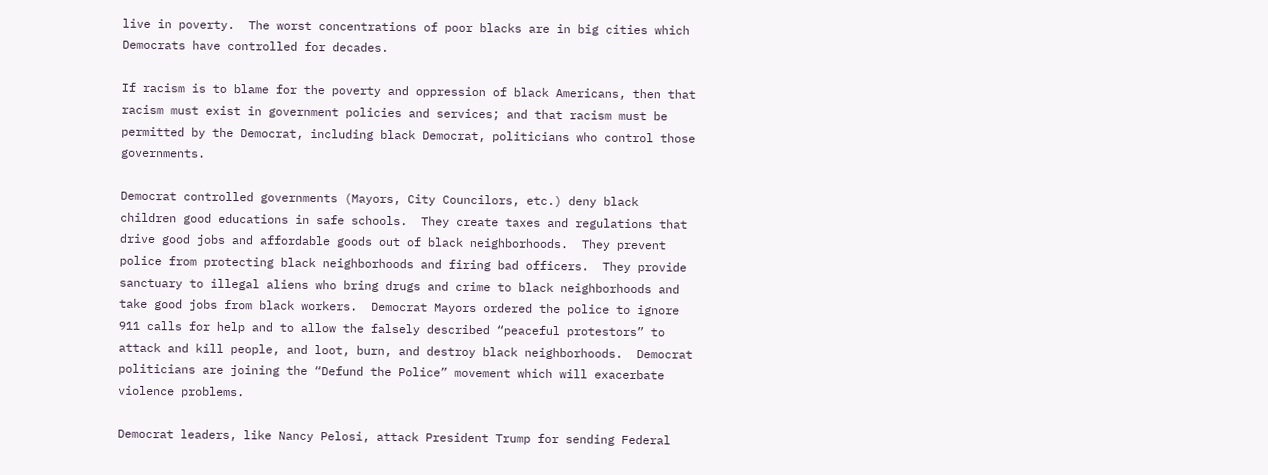live in poverty.  The worst concentrations of poor blacks are in big cities which Democrats have controlled for decades.

If racism is to blame for the poverty and oppression of black Americans, then that racism must exist in government policies and services; and that racism must be permitted by the Democrat, including black Democrat, politicians who control those governments.

Democrat controlled governments (Mayors, City Councilors, etc.) deny black children good educations in safe schools.  They create taxes and regulations that drive good jobs and affordable goods out of black neighborhoods.  They prevent police from protecting black neighborhoods and firing bad officers.  They provide sanctuary to illegal aliens who bring drugs and crime to black neighborhoods and take good jobs from black workers.  Democrat Mayors ordered the police to ignore 911 calls for help and to allow the falsely described “peaceful protestors” to attack and kill people, and loot, burn, and destroy black neighborhoods.  Democrat politicians are joining the “Defund the Police” movement which will exacerbate violence problems.

Democrat leaders, like Nancy Pelosi, attack President Trump for sending Federal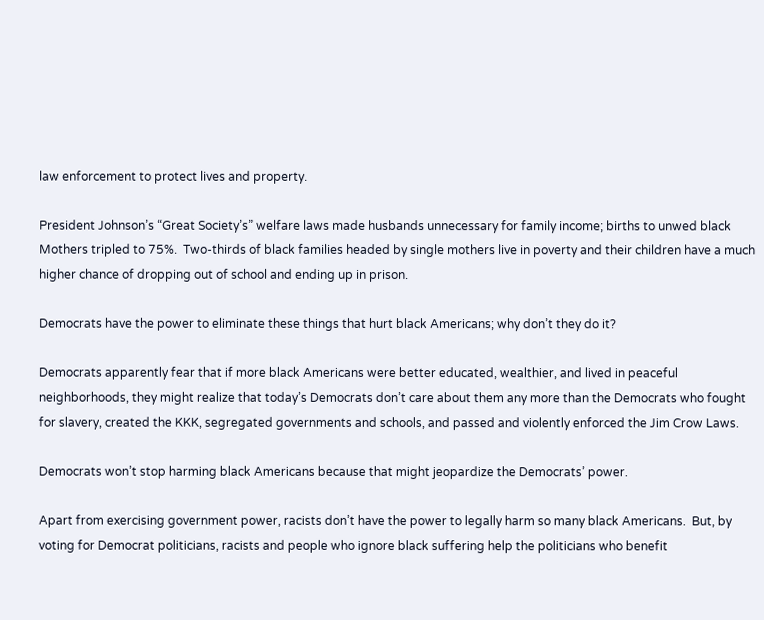law enforcement to protect lives and property.

President Johnson’s “Great Society’s” welfare laws made husbands unnecessary for family income; births to unwed black Mothers tripled to 75%.  Two-thirds of black families headed by single mothers live in poverty and their children have a much higher chance of dropping out of school and ending up in prison.

Democrats have the power to eliminate these things that hurt black Americans; why don’t they do it?

Democrats apparently fear that if more black Americans were better educated, wealthier, and lived in peaceful neighborhoods, they might realize that today’s Democrats don’t care about them any more than the Democrats who fought for slavery, created the KKK, segregated governments and schools, and passed and violently enforced the Jim Crow Laws.

Democrats won’t stop harming black Americans because that might jeopardize the Democrats’ power.

Apart from exercising government power, racists don’t have the power to legally harm so many black Americans.  But, by voting for Democrat politicians, racists and people who ignore black suffering help the politicians who benefit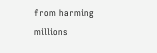from harming millions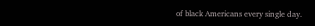of black Americans every single day.